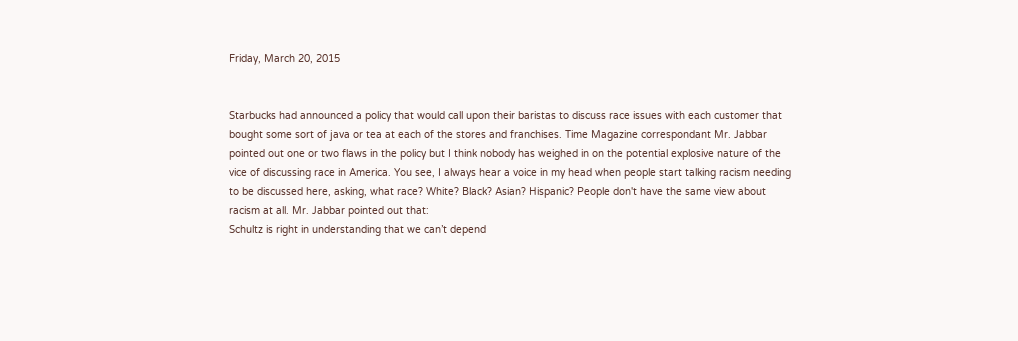Friday, March 20, 2015


Starbucks had announced a policy that would call upon their baristas to discuss race issues with each customer that bought some sort of java or tea at each of the stores and franchises. Time Magazine correspondant Mr. Jabbar pointed out one or two flaws in the policy but I think nobody has weighed in on the potential explosive nature of the vice of discussing race in America. You see, I always hear a voice in my head when people start talking racism needing to be discussed here, asking, what race? White? Black? Asian? Hispanic? People don't have the same view about racism at all. Mr. Jabbar pointed out that:
Schultz is right in understanding that we can’t depend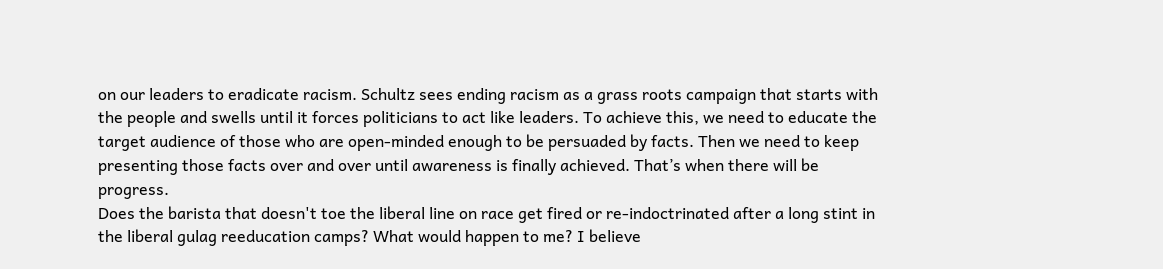on our leaders to eradicate racism. Schultz sees ending racism as a grass roots campaign that starts with the people and swells until it forces politicians to act like leaders. To achieve this, we need to educate the target audience of those who are open-minded enough to be persuaded by facts. Then we need to keep presenting those facts over and over until awareness is finally achieved. That’s when there will be progress.
Does the barista that doesn't toe the liberal line on race get fired or re-indoctrinated after a long stint in the liberal gulag reeducation camps? What would happen to me? I believe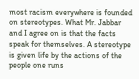most racism everywhere is founded on stereotypes. What Mr. Jabbar and I agree on is that the facts speak for themselves. A stereotype is given life by the actions of the people one runs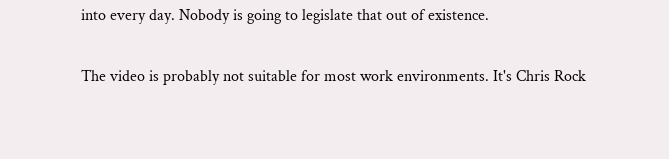into every day. Nobody is going to legislate that out of existence.

The video is probably not suitable for most work environments. It's Chris Rock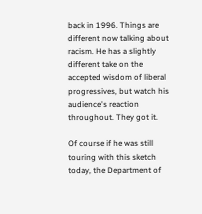back in 1996. Things are different now talking about racism. He has a slightly different take on the accepted wisdom of liberal progressives, but watch his audience's reaction throughout. They got it.

Of course if he was still touring with this sketch today, the Department of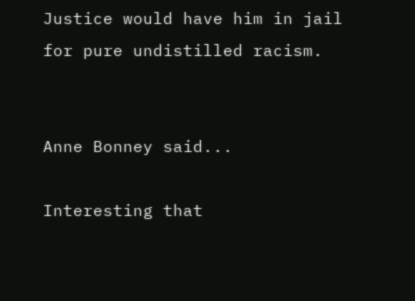Justice would have him in jail for pure undistilled racism.


Anne Bonney said...

Interesting that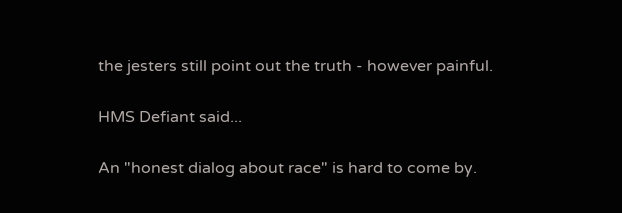the jesters still point out the truth - however painful.

HMS Defiant said...

An "honest dialog about race" is hard to come by.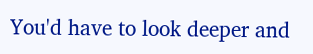You'd have to look deeper and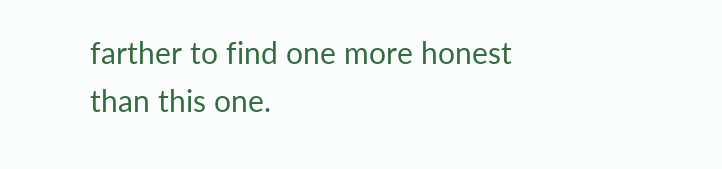farther to find one more honest than this one.